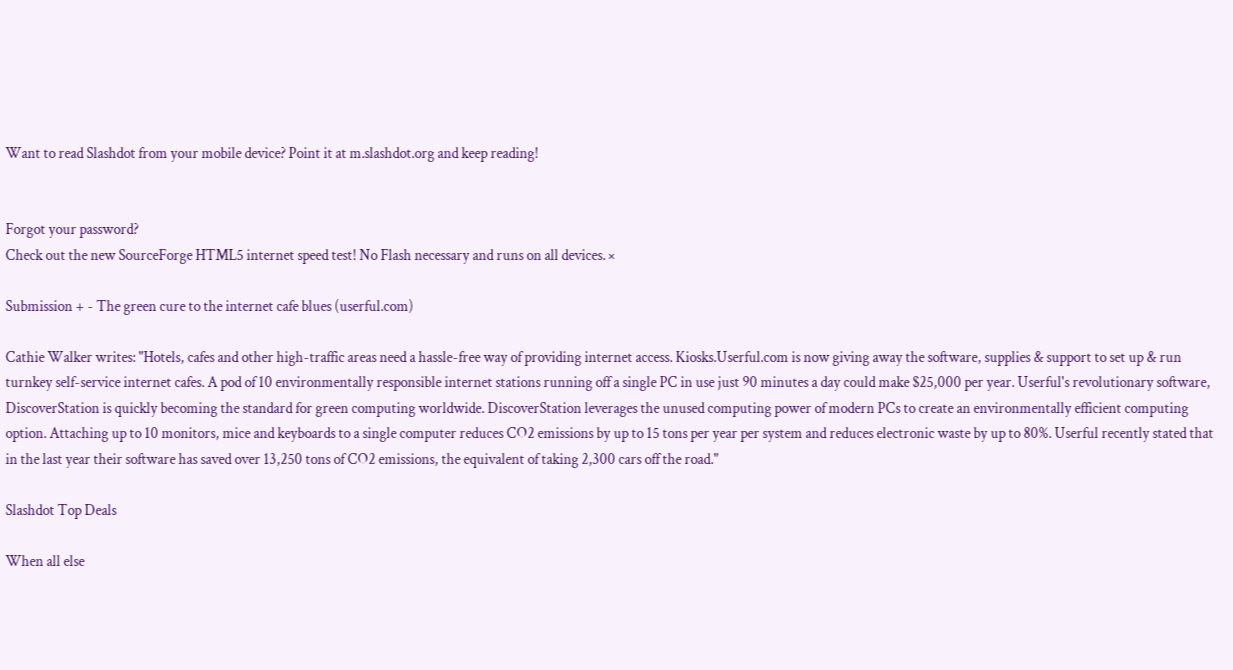Want to read Slashdot from your mobile device? Point it at m.slashdot.org and keep reading!


Forgot your password?
Check out the new SourceForge HTML5 internet speed test! No Flash necessary and runs on all devices. ×

Submission + - The green cure to the internet cafe blues (userful.com)

Cathie Walker writes: "Hotels, cafes and other high-traffic areas need a hassle-free way of providing internet access. Kiosks.Userful.com is now giving away the software, supplies & support to set up & run turnkey self-service internet cafes. A pod of 10 environmentally responsible internet stations running off a single PC in use just 90 minutes a day could make $25,000 per year. Userful's revolutionary software, DiscoverStation is quickly becoming the standard for green computing worldwide. DiscoverStation leverages the unused computing power of modern PCs to create an environmentally efficient computing option. Attaching up to 10 monitors, mice and keyboards to a single computer reduces CO2 emissions by up to 15 tons per year per system and reduces electronic waste by up to 80%. Userful recently stated that in the last year their software has saved over 13,250 tons of CO2 emissions, the equivalent of taking 2,300 cars off the road."

Slashdot Top Deals

When all else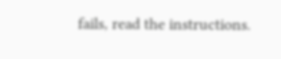fails, read the instructions.